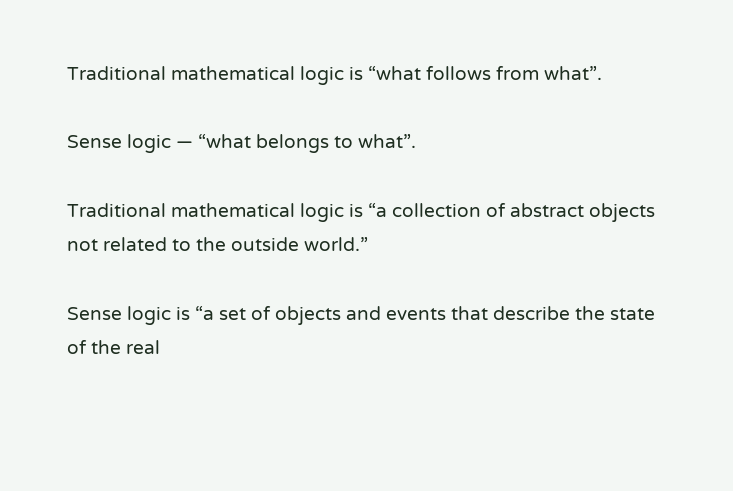Traditional mathematical logic is “what follows from what”.

Sense logic — “what belongs to what”.

Traditional mathematical logic is “a collection of abstract objects not related to the outside world.”

Sense logic is “a set of objects and events that describe the state of the real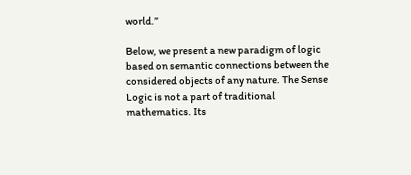world.”

Below, we present a new paradigm of logic based on semantic connections between the considered objects of any nature. The Sense Logic is not a part of traditional mathematics. Its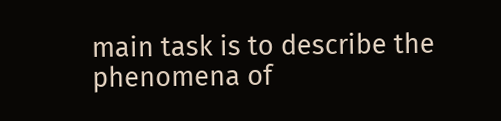main task is to describe the phenomena of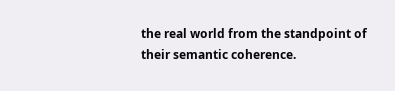the real world from the standpoint of their semantic coherence.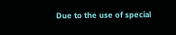Due to the use of special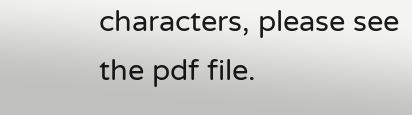characters, please see the pdf file.